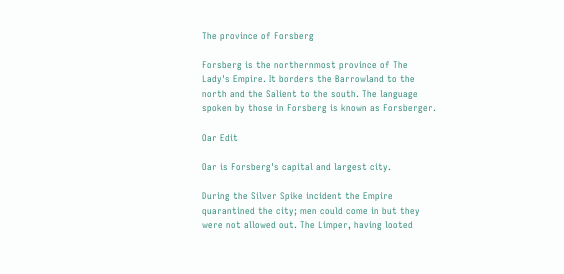The province of Forsberg

Forsberg is the northernmost province of The Lady's Empire. It borders the Barrowland to the north and the Salient to the south. The language spoken by those in Forsberg is known as Forsberger.

Oar Edit

Oar is Forsberg's capital and largest city.

During the Silver Spike incident the Empire quarantined the city; men could come in but they were not allowed out. The Limper, having looted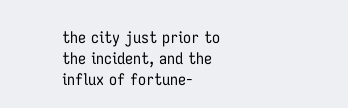the city just prior to the incident, and the influx of fortune-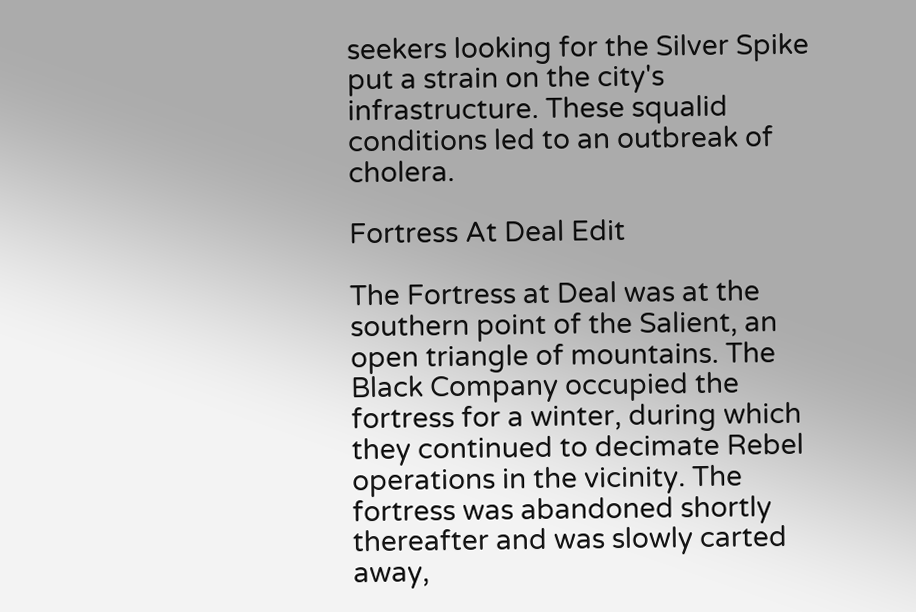seekers looking for the Silver Spike put a strain on the city's infrastructure. These squalid conditions led to an outbreak of cholera.

Fortress At Deal Edit

The Fortress at Deal was at the southern point of the Salient, an open triangle of mountains. The Black Company occupied the fortress for a winter, during which they continued to decimate Rebel operations in the vicinity. The fortress was abandoned shortly thereafter and was slowly carted away,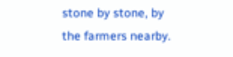stone by stone, by the farmers nearby.